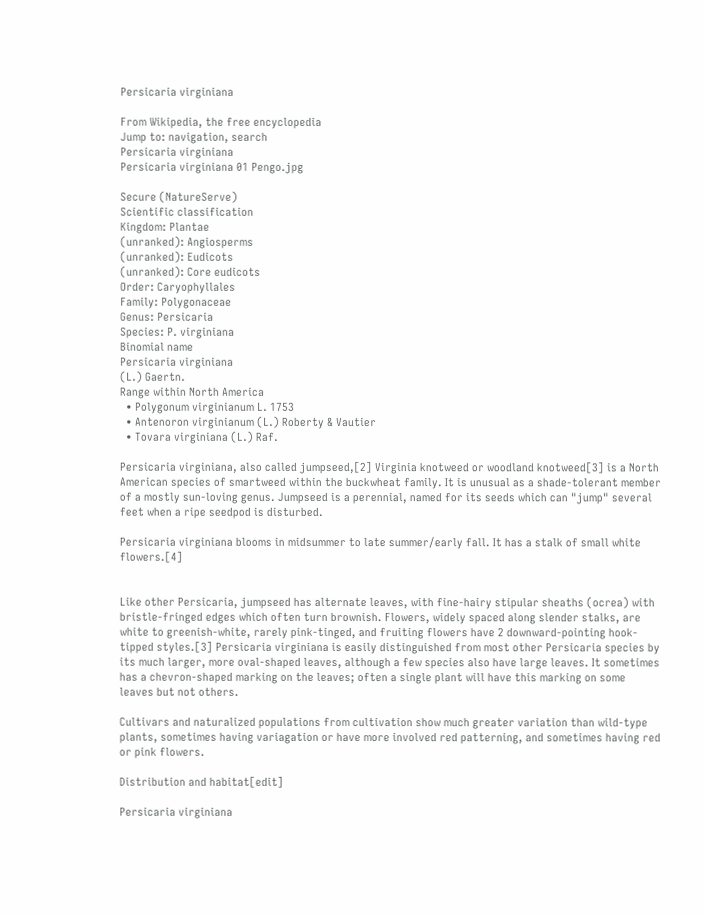Persicaria virginiana

From Wikipedia, the free encyclopedia
Jump to: navigation, search
Persicaria virginiana
Persicaria virginiana 01 Pengo.jpg

Secure (NatureServe)
Scientific classification
Kingdom: Plantae
(unranked): Angiosperms
(unranked): Eudicots
(unranked): Core eudicots
Order: Caryophyllales
Family: Polygonaceae
Genus: Persicaria
Species: P. virginiana
Binomial name
Persicaria virginiana
(L.) Gaertn.
Range within North America
  • Polygonum virginianum L. 1753
  • Antenoron virginianum (L.) Roberty & Vautier
  • Tovara virginiana (L.) Raf.

Persicaria virginiana, also called jumpseed,[2] Virginia knotweed or woodland knotweed[3] is a North American species of smartweed within the buckwheat family. It is unusual as a shade-tolerant member of a mostly sun-loving genus. Jumpseed is a perennial, named for its seeds which can "jump" several feet when a ripe seedpod is disturbed.

Persicaria virginiana blooms in midsummer to late summer/early fall. It has a stalk of small white flowers.[4]


Like other Persicaria, jumpseed has alternate leaves, with fine-hairy stipular sheaths (ocrea) with bristle-fringed edges which often turn brownish. Flowers, widely spaced along slender stalks, are white to greenish-white, rarely pink-tinged, and fruiting flowers have 2 downward-pointing hook-tipped styles.[3] Persicaria virginiana is easily distinguished from most other Persicaria species by its much larger, more oval-shaped leaves, although a few species also have large leaves. It sometimes has a chevron-shaped marking on the leaves; often a single plant will have this marking on some leaves but not others.

Cultivars and naturalized populations from cultivation show much greater variation than wild-type plants, sometimes having variagation or have more involved red patterning, and sometimes having red or pink flowers.

Distribution and habitat[edit]

Persicaria virginiana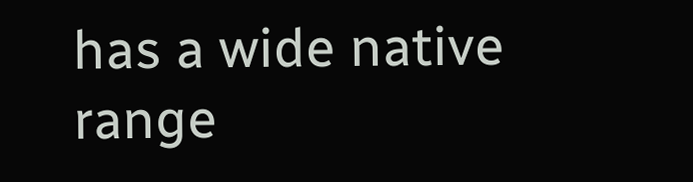has a wide native range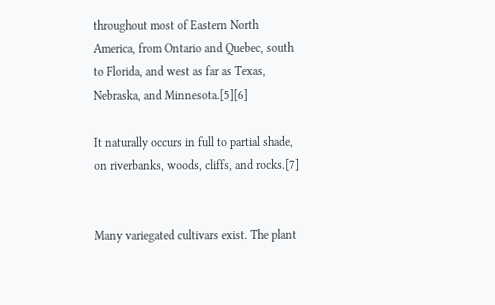throughout most of Eastern North America, from Ontario and Quebec, south to Florida, and west as far as Texas, Nebraska, and Minnesota.[5][6]

It naturally occurs in full to partial shade, on riverbanks, woods, cliffs, and rocks.[7]


Many variegated cultivars exist. The plant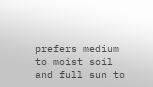prefers medium to moist soil and full sun to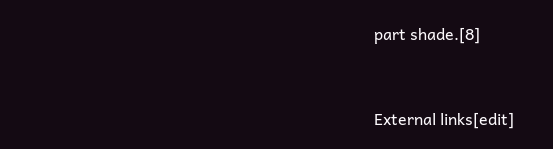part shade.[8]


External links[edit]